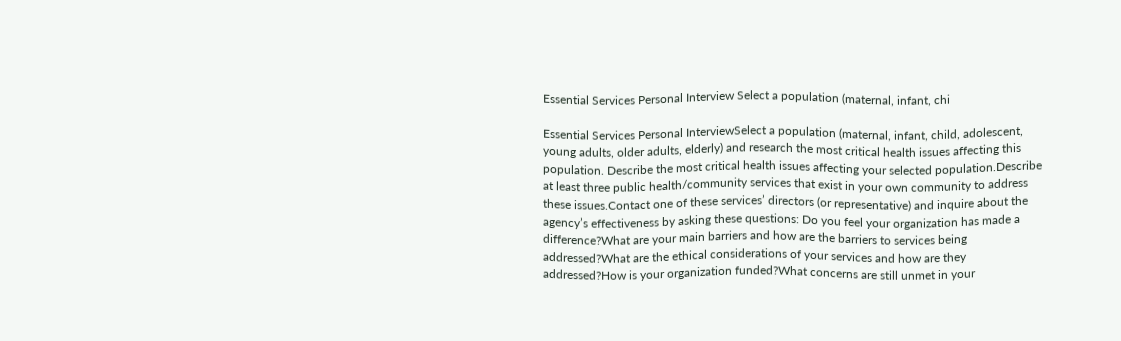Essential Services Personal Interview Select a population (maternal, infant, chi

Essential Services Personal InterviewSelect a population (maternal, infant, child, adolescent, young adults, older adults, elderly) and research the most critical health issues affecting this population. Describe the most critical health issues affecting your selected population.Describe at least three public health/community services that exist in your own community to address these issues.Contact one of these services’ directors (or representative) and inquire about the agency’s effectiveness by asking these questions: Do you feel your organization has made a difference?What are your main barriers and how are the barriers to services being addressed?What are the ethical considerations of your services and how are they addressed?How is your organization funded?What concerns are still unmet in your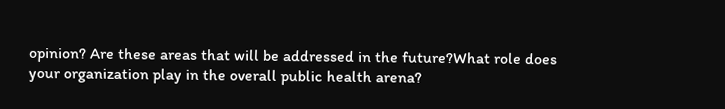opinion? Are these areas that will be addressed in the future?What role does your organization play in the overall public health arena?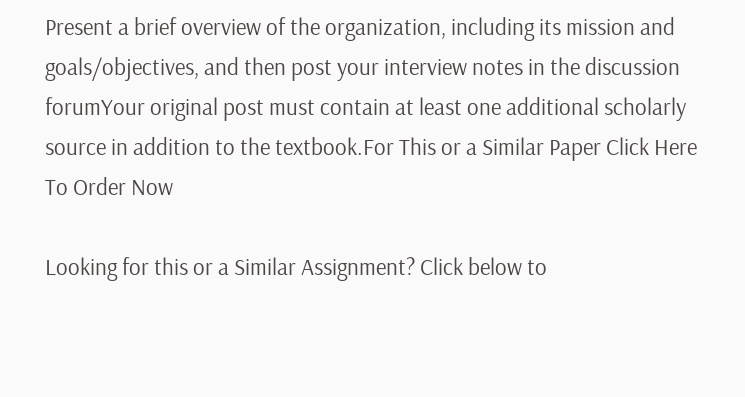Present a brief overview of the organization, including its mission and goals/objectives, and then post your interview notes in the discussion forumYour original post must contain at least one additional scholarly source in addition to the textbook.For This or a Similar Paper Click Here To Order Now

Looking for this or a Similar Assignment? Click below to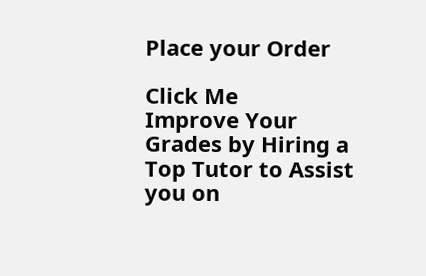Place your Order

Click Me
Improve Your Grades by Hiring a Top Tutor to Assist you on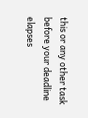this or any other task before your deadline elapses